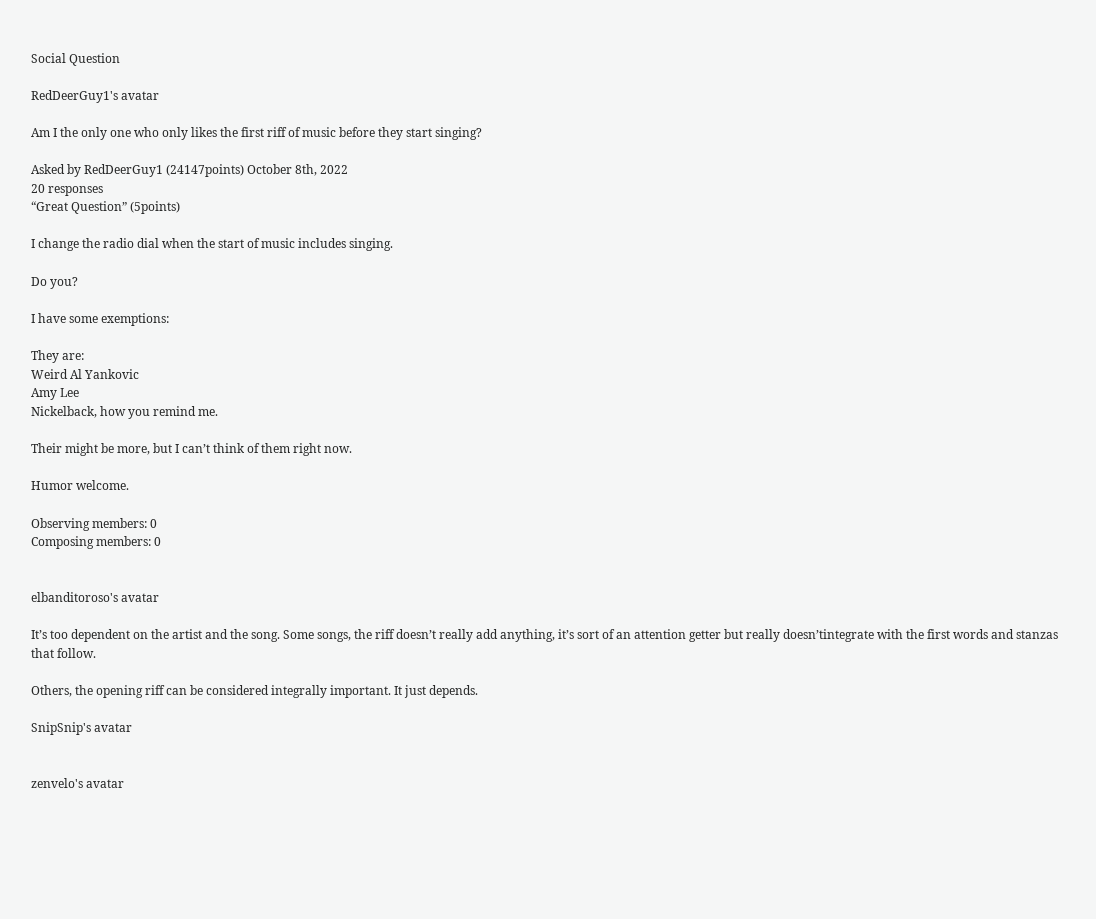Social Question

RedDeerGuy1's avatar

Am I the only one who only likes the first riff of music before they start singing?

Asked by RedDeerGuy1 (24147points) October 8th, 2022
20 responses
“Great Question” (5points)

I change the radio dial when the start of music includes singing.

Do you?

I have some exemptions:

They are:
Weird Al Yankovic
Amy Lee
Nickelback, how you remind me.

Their might be more, but I can’t think of them right now.

Humor welcome.

Observing members: 0
Composing members: 0


elbanditoroso's avatar

It’s too dependent on the artist and the song. Some songs, the riff doesn’t really add anything, it’s sort of an attention getter but really doesn’tintegrate with the first words and stanzas that follow.

Others, the opening riff can be considered integrally important. It just depends.

SnipSnip's avatar


zenvelo's avatar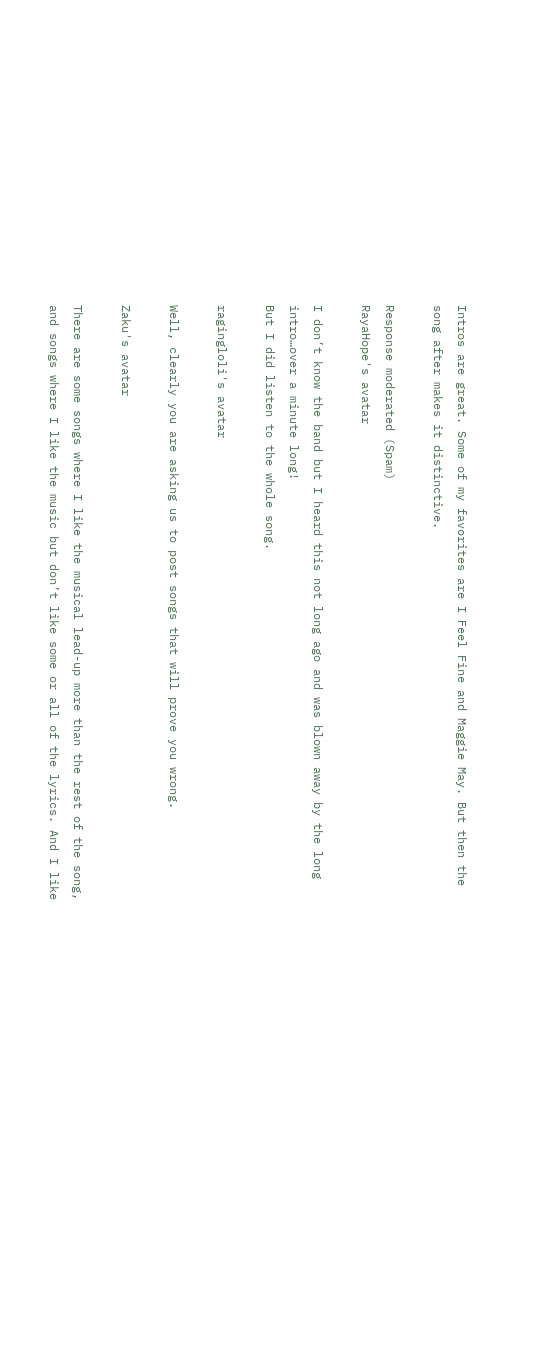Intros are great. Some of my favorites are I Feel Fine and Maggie May. But then the song after makes it distinctive.

Response moderated (Spam)
RayaHope's avatar

I don’t know the band but I heard this not long ago and was blown away by the long intro…over a minute long!
But I did listen to the whole song.

ragingloli's avatar

Well, clearly you are asking us to post songs that will prove you wrong.

Zaku's avatar

There are some songs where I like the musical lead-up more than the rest of the song, and songs where I like the music but don’t like some or all of the lyrics. And I like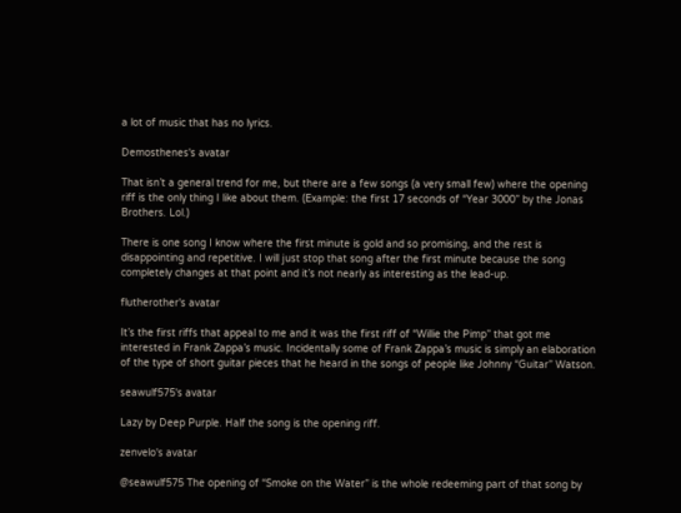a lot of music that has no lyrics.

Demosthenes's avatar

That isn’t a general trend for me, but there are a few songs (a very small few) where the opening riff is the only thing I like about them. (Example: the first 17 seconds of “Year 3000” by the Jonas Brothers. Lol.)

There is one song I know where the first minute is gold and so promising, and the rest is disappointing and repetitive. I will just stop that song after the first minute because the song completely changes at that point and it’s not nearly as interesting as the lead-up.

flutherother's avatar

It’s the first riffs that appeal to me and it was the first riff of “Willie the Pimp” that got me interested in Frank Zappa’s music. Incidentally some of Frank Zappa’s music is simply an elaboration of the type of short guitar pieces that he heard in the songs of people like Johnny “Guitar” Watson.

seawulf575's avatar

Lazy by Deep Purple. Half the song is the opening riff.

zenvelo's avatar

@seawulf575 The opening of “Smoke on the Water” is the whole redeeming part of that song by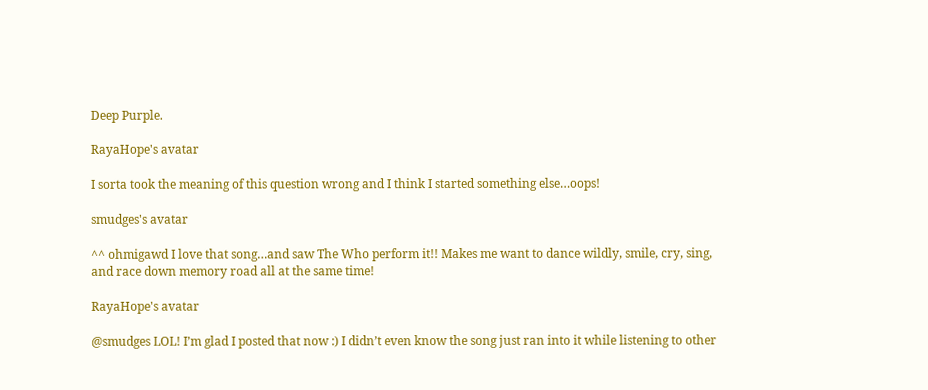Deep Purple.

RayaHope's avatar

I sorta took the meaning of this question wrong and I think I started something else…oops!

smudges's avatar

^^ ohmigawd I love that song…and saw The Who perform it!! Makes me want to dance wildly, smile, cry, sing, and race down memory road all at the same time!

RayaHope's avatar

@smudges LOL! I’m glad I posted that now :) I didn’t even know the song just ran into it while listening to other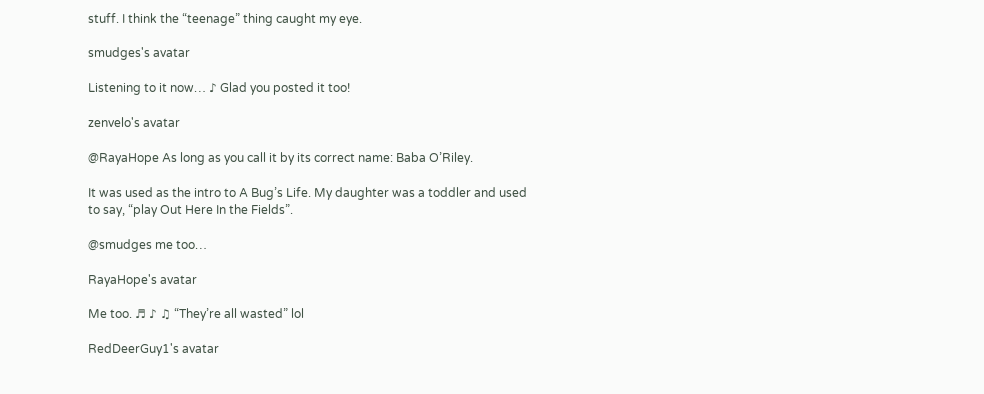stuff. I think the “teenage” thing caught my eye.

smudges's avatar

Listening to it now… ♪ Glad you posted it too!

zenvelo's avatar

@RayaHope As long as you call it by its correct name: Baba O’Riley.

It was used as the intro to A Bug’s Life. My daughter was a toddler and used to say, “play Out Here In the Fields”.

@smudges me too…

RayaHope's avatar

Me too. ♬ ♪ ♫ “They’re all wasted” lol

RedDeerGuy1's avatar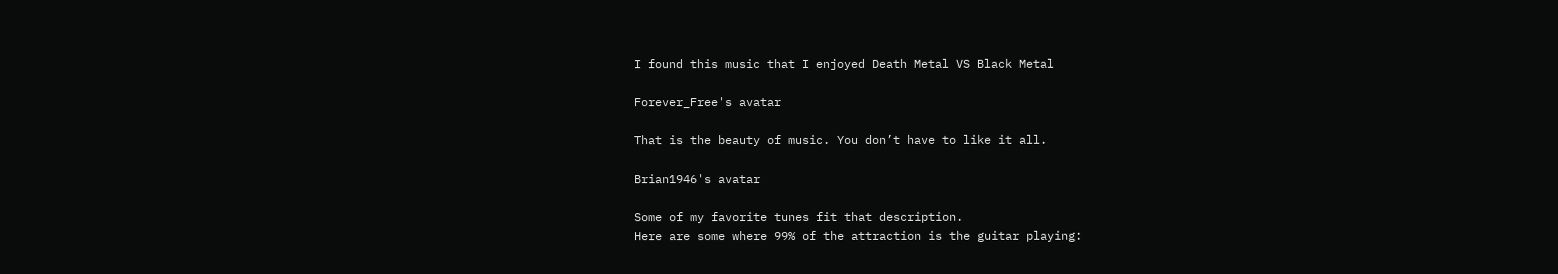I found this music that I enjoyed Death Metal VS Black Metal

Forever_Free's avatar

That is the beauty of music. You don’t have to like it all.

Brian1946's avatar

Some of my favorite tunes fit that description.
Here are some where 99% of the attraction is the guitar playing: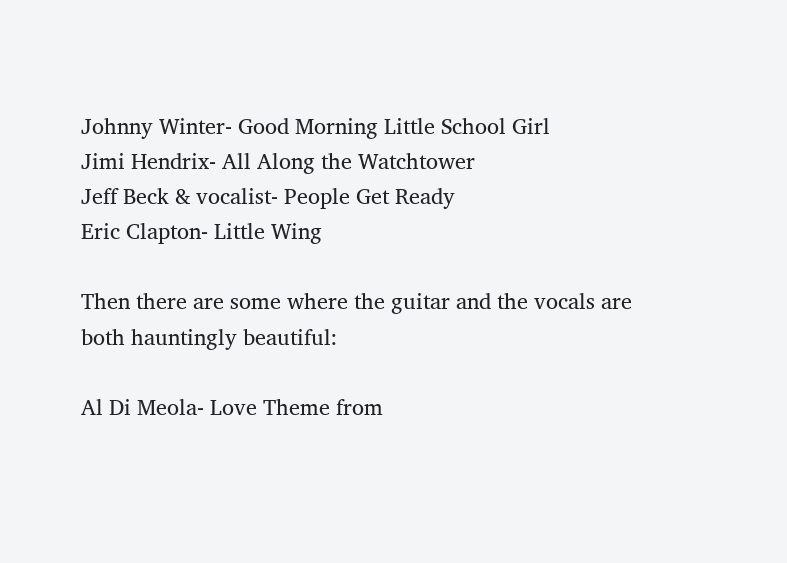Johnny Winter- Good Morning Little School Girl
Jimi Hendrix- All Along the Watchtower
Jeff Beck & vocalist- People Get Ready
Eric Clapton- Little Wing

Then there are some where the guitar and the vocals are both hauntingly beautiful:

Al Di Meola- Love Theme from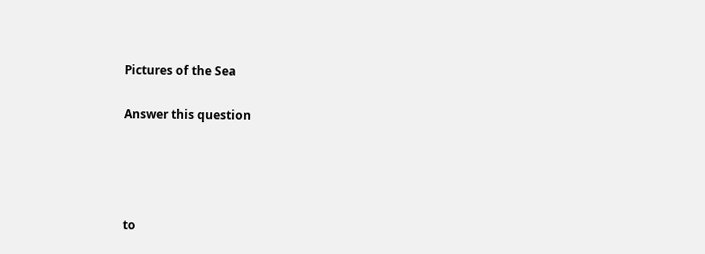Pictures of the Sea

Answer this question




to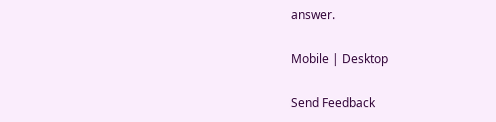answer.

Mobile | Desktop

Send Feedback